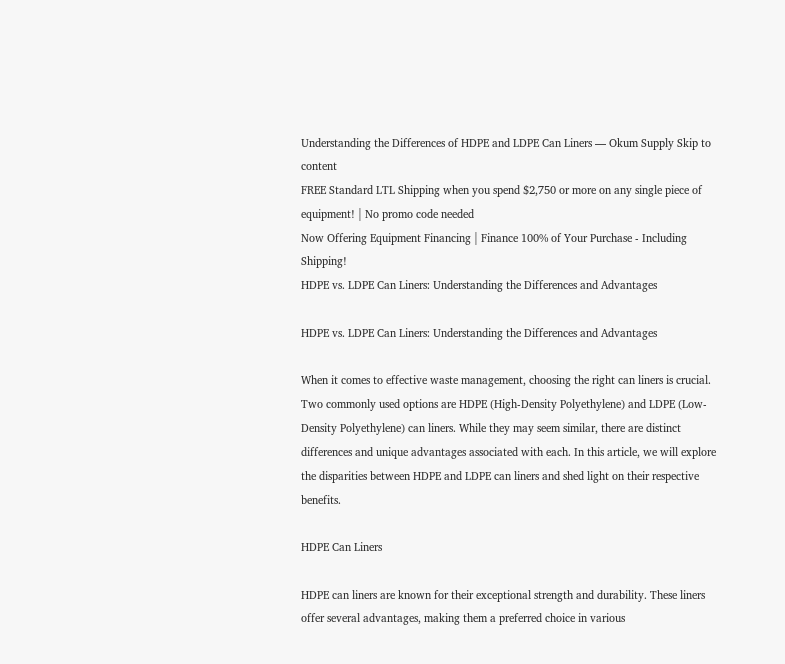Understanding the Differences of HDPE and LDPE Can Liners — Okum Supply Skip to content
FREE Standard LTL Shipping when you spend $2,750 or more on any single piece of equipment! | No promo code needed
Now Offering Equipment Financing | Finance 100% of Your Purchase - Including Shipping!
HDPE vs. LDPE Can Liners: Understanding the Differences and Advantages

HDPE vs. LDPE Can Liners: Understanding the Differences and Advantages

When it comes to effective waste management, choosing the right can liners is crucial. Two commonly used options are HDPE (High-Density Polyethylene) and LDPE (Low-Density Polyethylene) can liners. While they may seem similar, there are distinct differences and unique advantages associated with each. In this article, we will explore the disparities between HDPE and LDPE can liners and shed light on their respective benefits.

HDPE Can Liners

HDPE can liners are known for their exceptional strength and durability. These liners offer several advantages, making them a preferred choice in various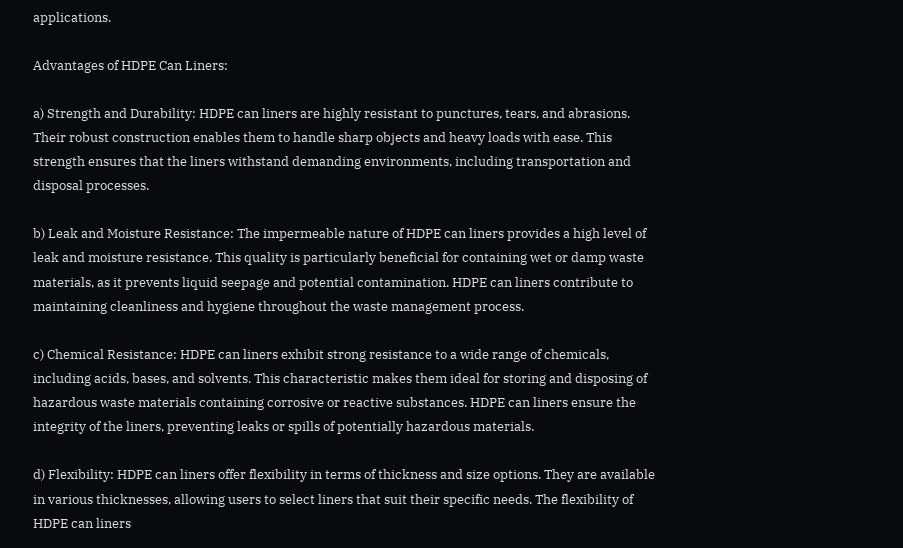applications.

Advantages of HDPE Can Liners:

a) Strength and Durability: HDPE can liners are highly resistant to punctures, tears, and abrasions. Their robust construction enables them to handle sharp objects and heavy loads with ease. This strength ensures that the liners withstand demanding environments, including transportation and disposal processes.

b) Leak and Moisture Resistance: The impermeable nature of HDPE can liners provides a high level of leak and moisture resistance. This quality is particularly beneficial for containing wet or damp waste materials, as it prevents liquid seepage and potential contamination. HDPE can liners contribute to maintaining cleanliness and hygiene throughout the waste management process.

c) Chemical Resistance: HDPE can liners exhibit strong resistance to a wide range of chemicals, including acids, bases, and solvents. This characteristic makes them ideal for storing and disposing of hazardous waste materials containing corrosive or reactive substances. HDPE can liners ensure the integrity of the liners, preventing leaks or spills of potentially hazardous materials.

d) Flexibility: HDPE can liners offer flexibility in terms of thickness and size options. They are available in various thicknesses, allowing users to select liners that suit their specific needs. The flexibility of HDPE can liners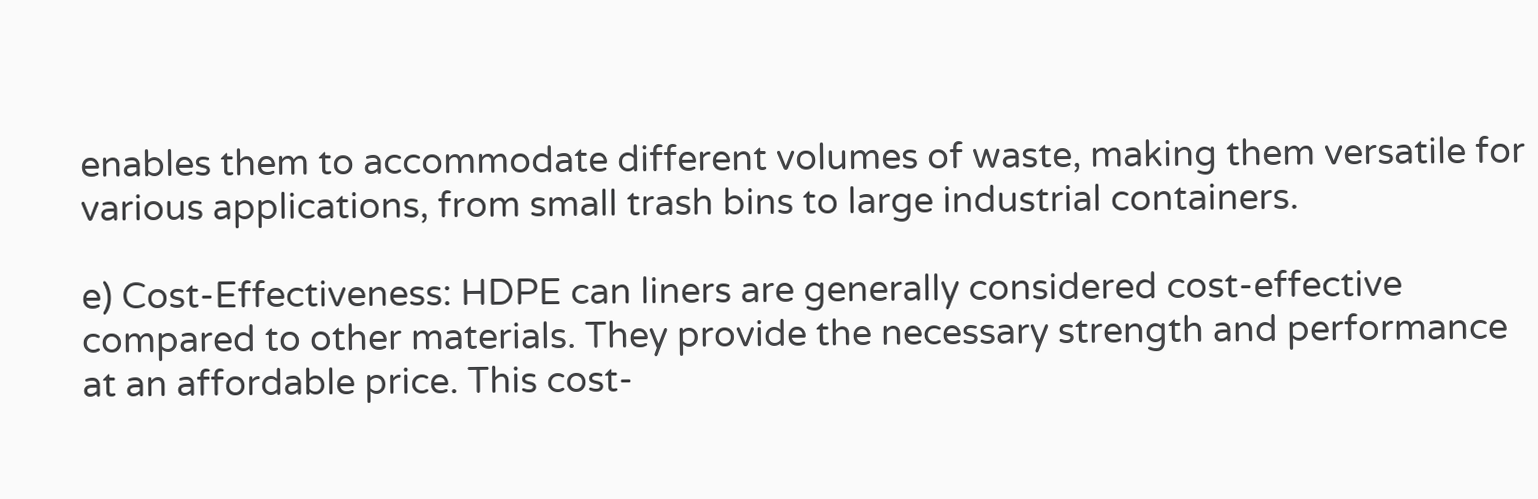enables them to accommodate different volumes of waste, making them versatile for various applications, from small trash bins to large industrial containers.

e) Cost-Effectiveness: HDPE can liners are generally considered cost-effective compared to other materials. They provide the necessary strength and performance at an affordable price. This cost-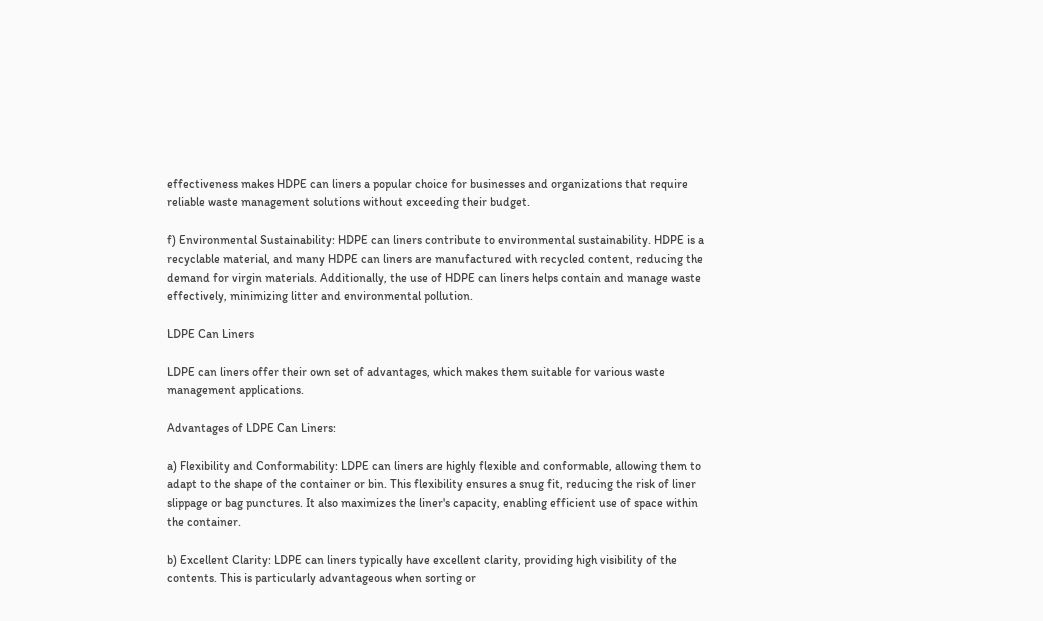effectiveness makes HDPE can liners a popular choice for businesses and organizations that require reliable waste management solutions without exceeding their budget.

f) Environmental Sustainability: HDPE can liners contribute to environmental sustainability. HDPE is a recyclable material, and many HDPE can liners are manufactured with recycled content, reducing the demand for virgin materials. Additionally, the use of HDPE can liners helps contain and manage waste effectively, minimizing litter and environmental pollution.

LDPE Can Liners

LDPE can liners offer their own set of advantages, which makes them suitable for various waste management applications.

Advantages of LDPE Can Liners:

a) Flexibility and Conformability: LDPE can liners are highly flexible and conformable, allowing them to adapt to the shape of the container or bin. This flexibility ensures a snug fit, reducing the risk of liner slippage or bag punctures. It also maximizes the liner's capacity, enabling efficient use of space within the container.

b) Excellent Clarity: LDPE can liners typically have excellent clarity, providing high visibility of the contents. This is particularly advantageous when sorting or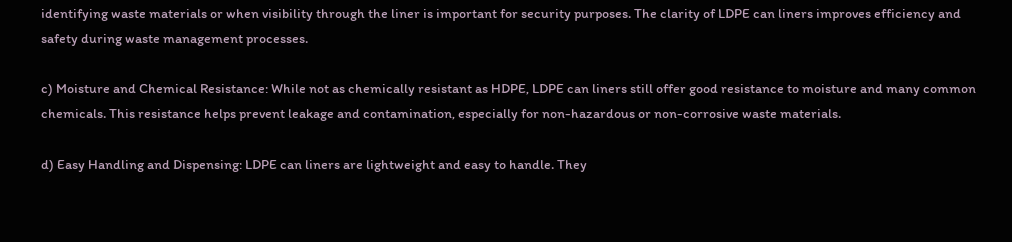identifying waste materials or when visibility through the liner is important for security purposes. The clarity of LDPE can liners improves efficiency and safety during waste management processes.

c) Moisture and Chemical Resistance: While not as chemically resistant as HDPE, LDPE can liners still offer good resistance to moisture and many common chemicals. This resistance helps prevent leakage and contamination, especially for non-hazardous or non-corrosive waste materials.

d) Easy Handling and Dispensing: LDPE can liners are lightweight and easy to handle. They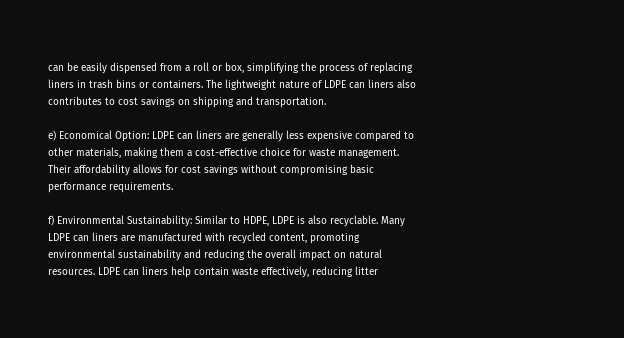can be easily dispensed from a roll or box, simplifying the process of replacing liners in trash bins or containers. The lightweight nature of LDPE can liners also contributes to cost savings on shipping and transportation.

e) Economical Option: LDPE can liners are generally less expensive compared to other materials, making them a cost-effective choice for waste management. Their affordability allows for cost savings without compromising basic performance requirements.

f) Environmental Sustainability: Similar to HDPE, LDPE is also recyclable. Many LDPE can liners are manufactured with recycled content, promoting environmental sustainability and reducing the overall impact on natural resources. LDPE can liners help contain waste effectively, reducing litter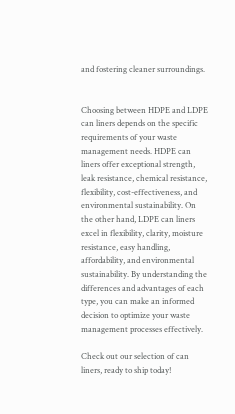and fostering cleaner surroundings.


Choosing between HDPE and LDPE can liners depends on the specific requirements of your waste management needs. HDPE can liners offer exceptional strength, leak resistance, chemical resistance, flexibility, cost-effectiveness, and environmental sustainability. On the other hand, LDPE can liners excel in flexibility, clarity, moisture resistance, easy handling, affordability, and environmental sustainability. By understanding the differences and advantages of each type, you can make an informed decision to optimize your waste management processes effectively.

Check out our selection of can liners, ready to ship today!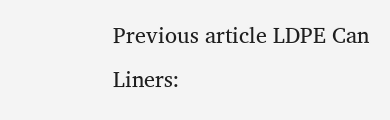Previous article LDPE Can Liners: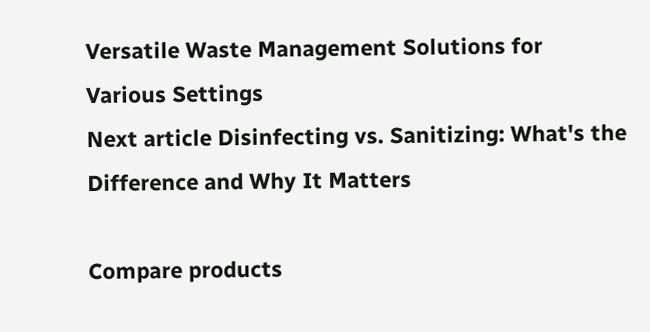Versatile Waste Management Solutions for Various Settings
Next article Disinfecting vs. Sanitizing: What's the Difference and Why It Matters

Compare products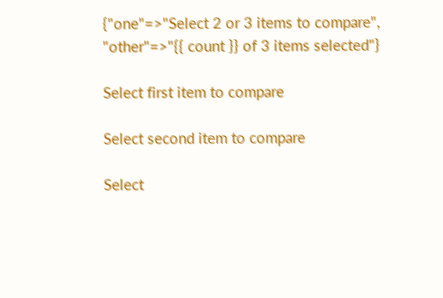{"one"=>"Select 2 or 3 items to compare", "other"=>"{{ count }} of 3 items selected"}

Select first item to compare

Select second item to compare

Select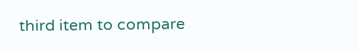third item to compare